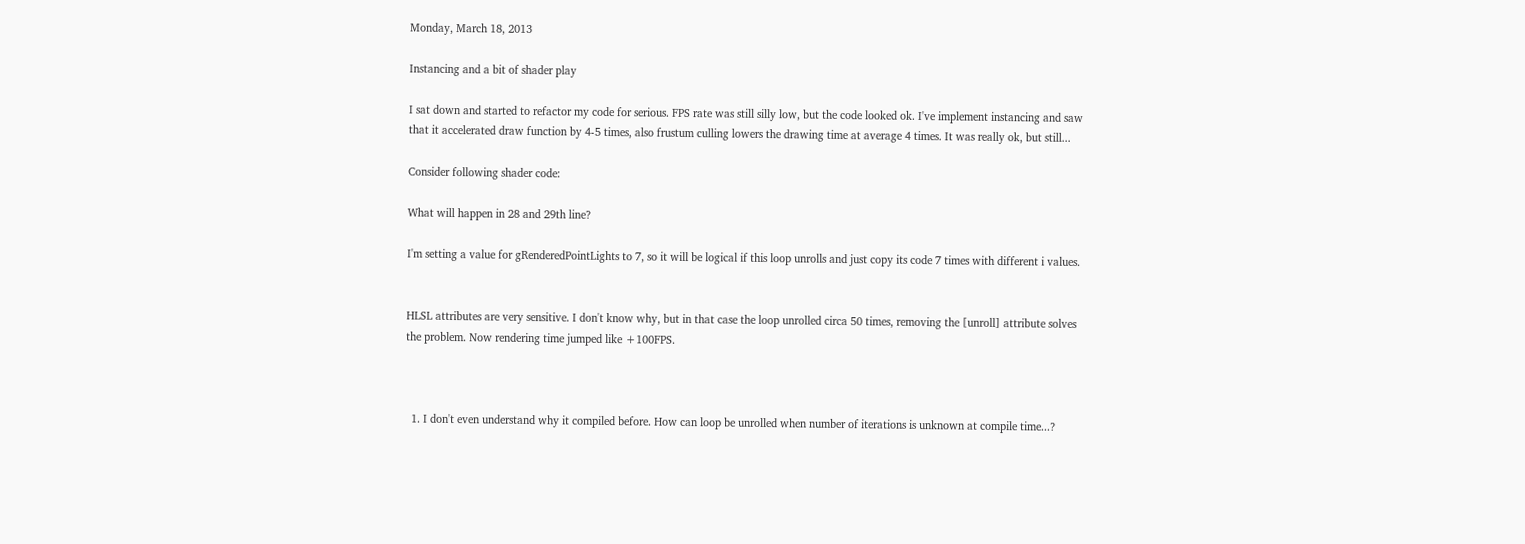Monday, March 18, 2013

Instancing and a bit of shader play

I sat down and started to refactor my code for serious. FPS rate was still silly low, but the code looked ok. I've implement instancing and saw that it accelerated draw function by 4-5 times, also frustum culling lowers the drawing time at average 4 times. It was really ok, but still...

Consider following shader code:

What will happen in 28 and 29th line?

I'm setting a value for gRenderedPointLights to 7, so it will be logical if this loop unrolls and just copy its code 7 times with different i values.


HLSL attributes are very sensitive. I don't know why, but in that case the loop unrolled circa 50 times, removing the [unroll] attribute solves the problem. Now rendering time jumped like +100FPS.



  1. I don't even understand why it compiled before. How can loop be unrolled when number of iterations is unknown at compile time...?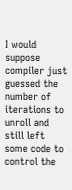I would suppose compiler just guessed the number of iterations to unroll and still left some code to control the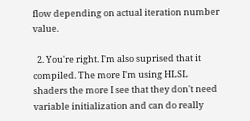flow depending on actual iteration number value.

  2. You're right. I'm also suprised that it compiled. The more I'm using HLSL shaders the more I see that they don't need variable initialization and can do really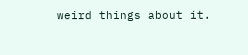weird things about it.